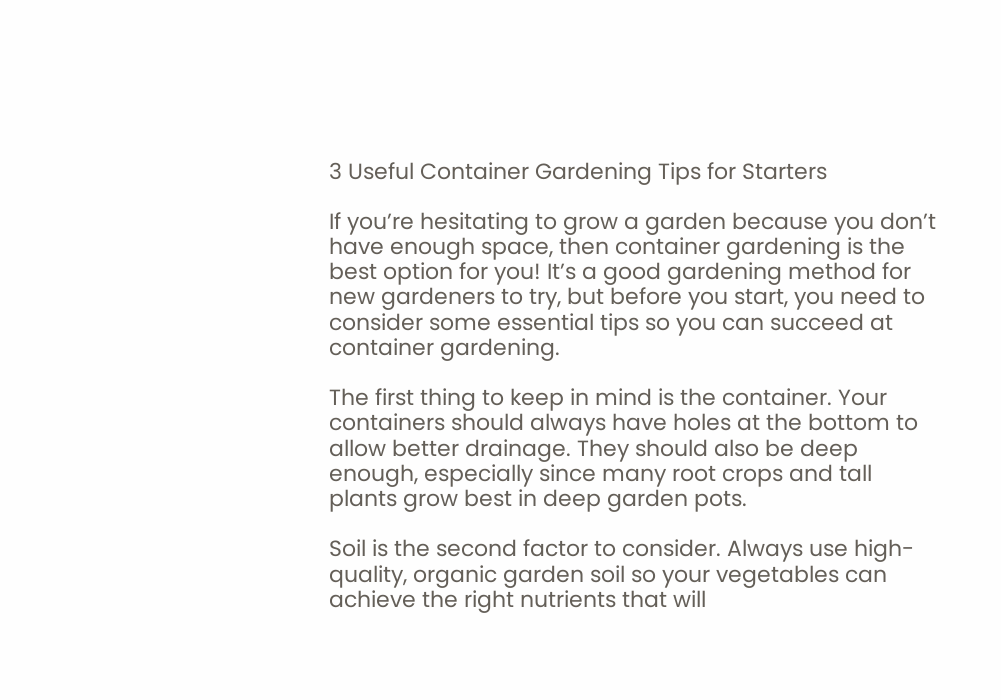3 Useful Container Gardening Tips for Starters

If you’re hesitating to grow a garden because you don’t have enough space, then container gardening is the best option for you! It’s a good gardening method for new gardeners to try, but before you start, you need to consider some essential tips so you can succeed at container gardening.

The first thing to keep in mind is the container. Your containers should always have holes at the bottom to allow better drainage. They should also be deep enough, especially since many root crops and tall plants grow best in deep garden pots.

Soil is the second factor to consider. Always use high-quality, organic garden soil so your vegetables can achieve the right nutrients that will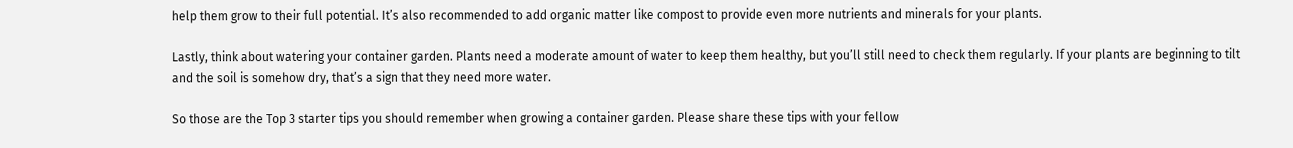help them grow to their full potential. It’s also recommended to add organic matter like compost to provide even more nutrients and minerals for your plants.

Lastly, think about watering your container garden. Plants need a moderate amount of water to keep them healthy, but you’ll still need to check them regularly. If your plants are beginning to tilt and the soil is somehow dry, that’s a sign that they need more water.

So those are the Top 3 starter tips you should remember when growing a container garden. Please share these tips with your fellow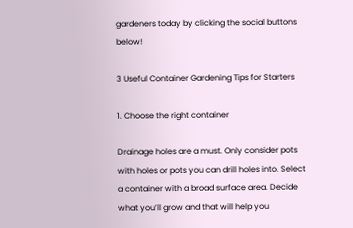gardeners today by clicking the social buttons below!

3 Useful Container Gardening Tips for Starters

1. Choose the right container

Drainage holes are a must. Only consider pots with holes or pots you can drill holes into. Select a container with a broad surface area. Decide what you’ll grow and that will help you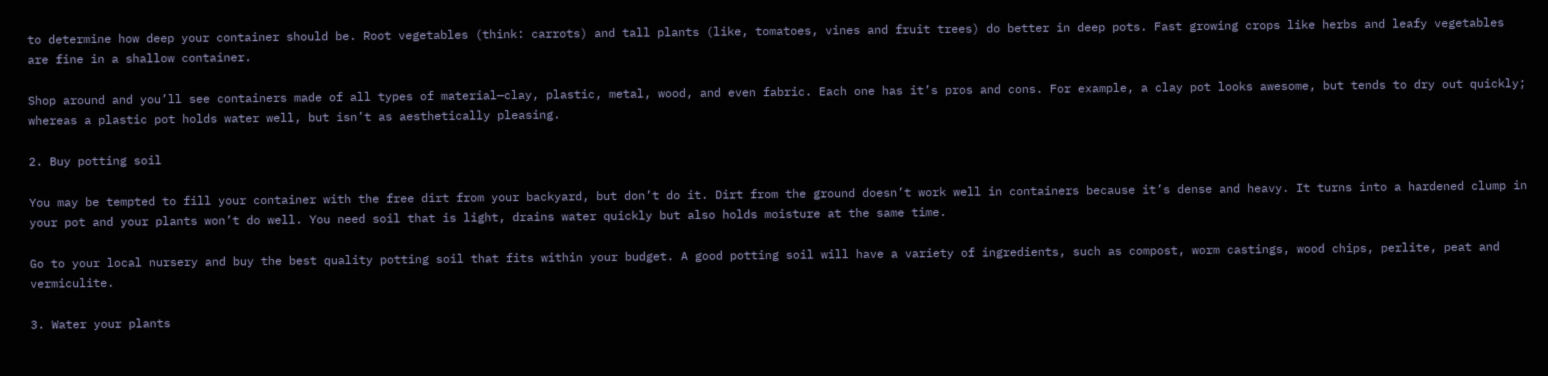to determine how deep your container should be. Root vegetables (think: carrots) and tall plants (like, tomatoes, vines and fruit trees) do better in deep pots. Fast growing crops like herbs and leafy vegetables are fine in a shallow container.

Shop around and you’ll see containers made of all types of material—clay, plastic, metal, wood, and even fabric. Each one has it’s pros and cons. For example, a clay pot looks awesome, but tends to dry out quickly; whereas a plastic pot holds water well, but isn’t as aesthetically pleasing.

2. Buy potting soil

You may be tempted to fill your container with the free dirt from your backyard, but don’t do it. Dirt from the ground doesn’t work well in containers because it’s dense and heavy. It turns into a hardened clump in your pot and your plants won’t do well. You need soil that is light, drains water quickly but also holds moisture at the same time.

Go to your local nursery and buy the best quality potting soil that fits within your budget. A good potting soil will have a variety of ingredients, such as compost, worm castings, wood chips, perlite, peat and vermiculite.

3. Water your plants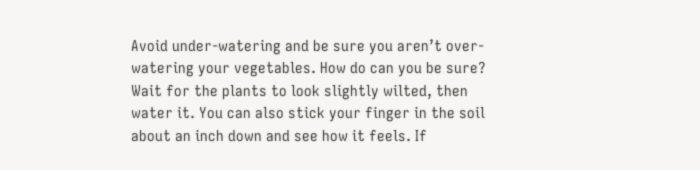Avoid under-watering and be sure you aren’t over-watering your vegetables. How do can you be sure? Wait for the plants to look slightly wilted, then water it. You can also stick your finger in the soil about an inch down and see how it feels. If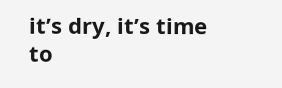it’s dry, it’s time to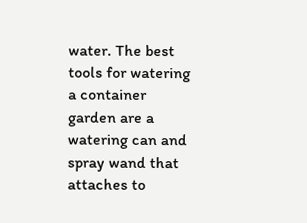water. The best tools for watering a container garden are a watering can and spray wand that attaches to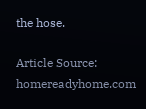the hose.

Article Source: homereadyhome.com